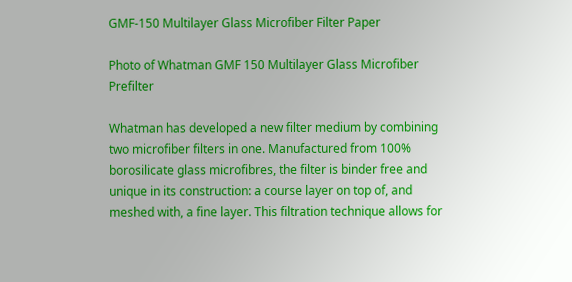GMF-150 Multilayer Glass Microfiber Filter Paper

Photo of Whatman GMF 150 Multilayer Glass Microfiber Prefilter

Whatman has developed a new filter medium by combining two microfiber filters in one. Manufactured from 100% borosilicate glass microfibres, the filter is binder free and unique in its construction: a course layer on top of, and meshed with, a fine layer. This filtration technique allows for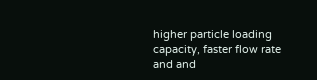higher particle loading capacity, faster flow rate and and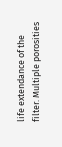life extendance of the filter. Multiple porosities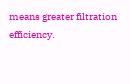means greater filtration efficiency.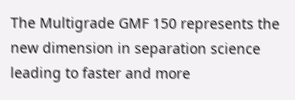The Multigrade GMF 150 represents the new dimension in separation science leading to faster and more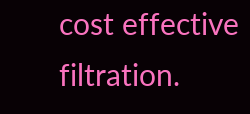cost effective filtration.